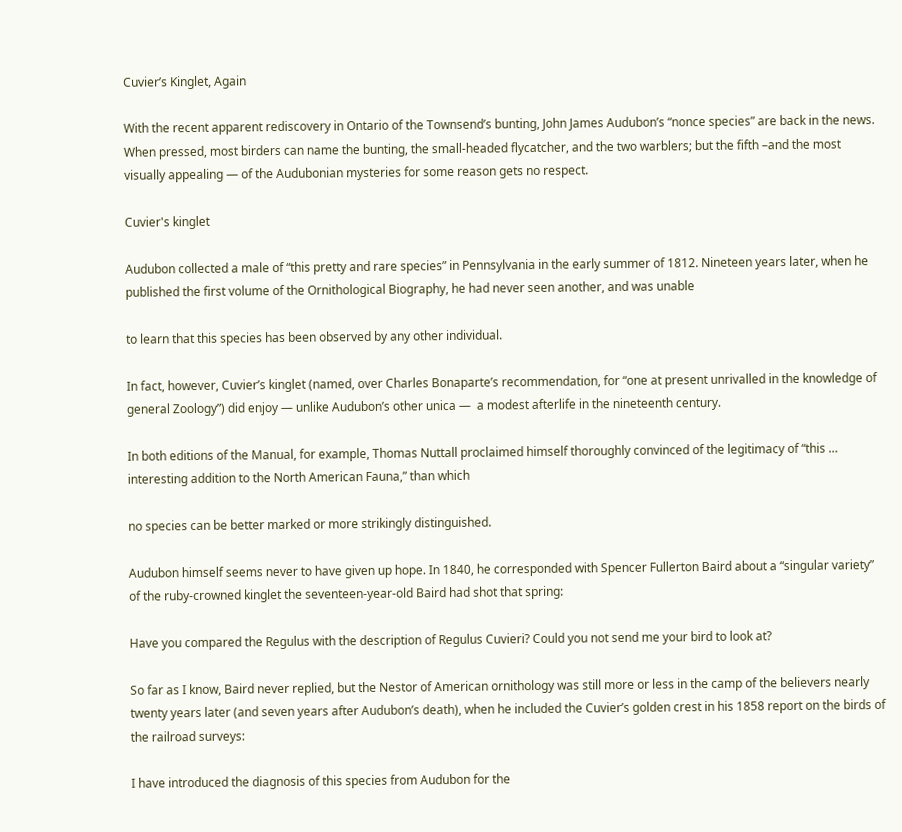Cuvier’s Kinglet, Again

With the recent apparent rediscovery in Ontario of the Townsend’s bunting, John James Audubon’s “nonce species” are back in the news. When pressed, most birders can name the bunting, the small-headed flycatcher, and the two warblers; but the fifth –and the most visually appealing — of the Audubonian mysteries for some reason gets no respect.

Cuvier's kinglet

Audubon collected a male of “this pretty and rare species” in Pennsylvania in the early summer of 1812. Nineteen years later, when he published the first volume of the Ornithological Biography, he had never seen another, and was unable

to learn that this species has been observed by any other individual.

In fact, however, Cuvier’s kinglet (named, over Charles Bonaparte’s recommendation, for “one at present unrivalled in the knowledge of general Zoology”) did enjoy — unlike Audubon’s other unica —  a modest afterlife in the nineteenth century.

In both editions of the Manual, for example, Thomas Nuttall proclaimed himself thoroughly convinced of the legitimacy of “this … interesting addition to the North American Fauna,” than which

no species can be better marked or more strikingly distinguished.

Audubon himself seems never to have given up hope. In 1840, he corresponded with Spencer Fullerton Baird about a “singular variety” of the ruby-crowned kinglet the seventeen-year-old Baird had shot that spring:

Have you compared the Regulus with the description of Regulus Cuvieri? Could you not send me your bird to look at?

So far as I know, Baird never replied, but the Nestor of American ornithology was still more or less in the camp of the believers nearly twenty years later (and seven years after Audubon’s death), when he included the Cuvier’s golden crest in his 1858 report on the birds of the railroad surveys:

I have introduced the diagnosis of this species from Audubon for the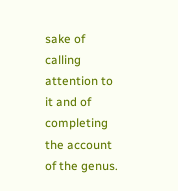sake of calling attention to it and of completing the account of the genus.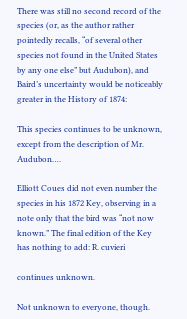There was still no second record of the species (or, as the author rather pointedly recalls, “of several other species not found in the United States by any one else” but Audubon), and Baird’s uncertainty would be noticeably greater in the History of 1874:

This species continues to be unknown, except from the description of Mr. Audubon….

Elliott Coues did not even number the species in his 1872 Key, observing in a note only that the bird was “not now known.” The final edition of the Key has nothing to add: R. cuvieri

continues unknown.

Not unknown to everyone, though.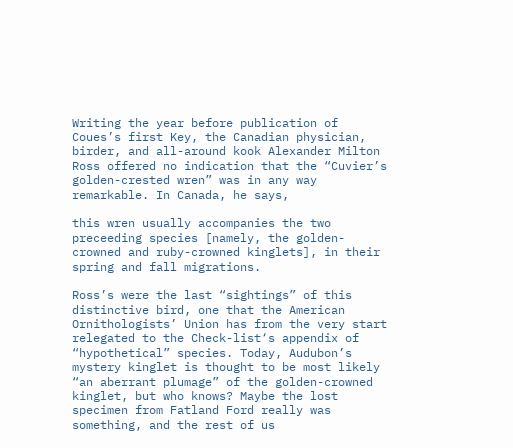Writing the year before publication of Coues’s first Key, the Canadian physician, birder, and all-around kook Alexander Milton Ross offered no indication that the “Cuvier’s golden-crested wren” was in any way remarkable. In Canada, he says,

this wren usually accompanies the two preceeding species [namely, the golden-crowned and ruby-crowned kinglets], in their spring and fall migrations.

Ross’s were the last “sightings” of this distinctive bird, one that the American Ornithologists’ Union has from the very start relegated to the Check-list‘s appendix of “hypothetical” species. Today, Audubon’s mystery kinglet is thought to be most likely “an aberrant plumage” of the golden-crowned kinglet, but who knows? Maybe the lost specimen from Fatland Ford really was something, and the rest of us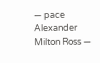— pace Alexander Milton Ross —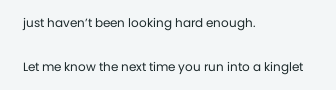just haven’t been looking hard enough.

Let me know the next time you run into a kinglet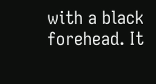with a black forehead. It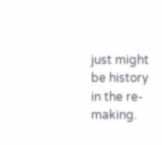just might be history in the re-making.